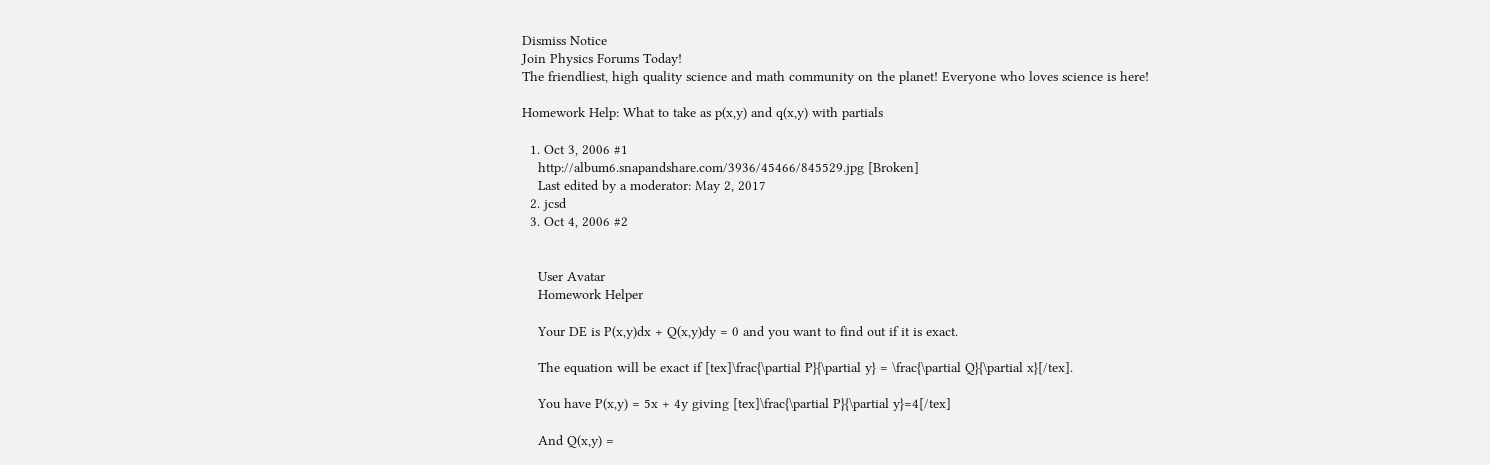Dismiss Notice
Join Physics Forums Today!
The friendliest, high quality science and math community on the planet! Everyone who loves science is here!

Homework Help: What to take as p(x,y) and q(x,y) with partials

  1. Oct 3, 2006 #1
    http://album6.snapandshare.com/3936/45466/845529.jpg [Broken]
    Last edited by a moderator: May 2, 2017
  2. jcsd
  3. Oct 4, 2006 #2


    User Avatar
    Homework Helper

    Your DE is P(x,y)dx + Q(x,y)dy = 0 and you want to find out if it is exact.

    The equation will be exact if [tex]\frac{\partial P}{\partial y} = \frac{\partial Q}{\partial x}[/tex].

    You have P(x,y) = 5x + 4y giving [tex]\frac{\partial P}{\partial y}=4[/tex]

    And Q(x,y) =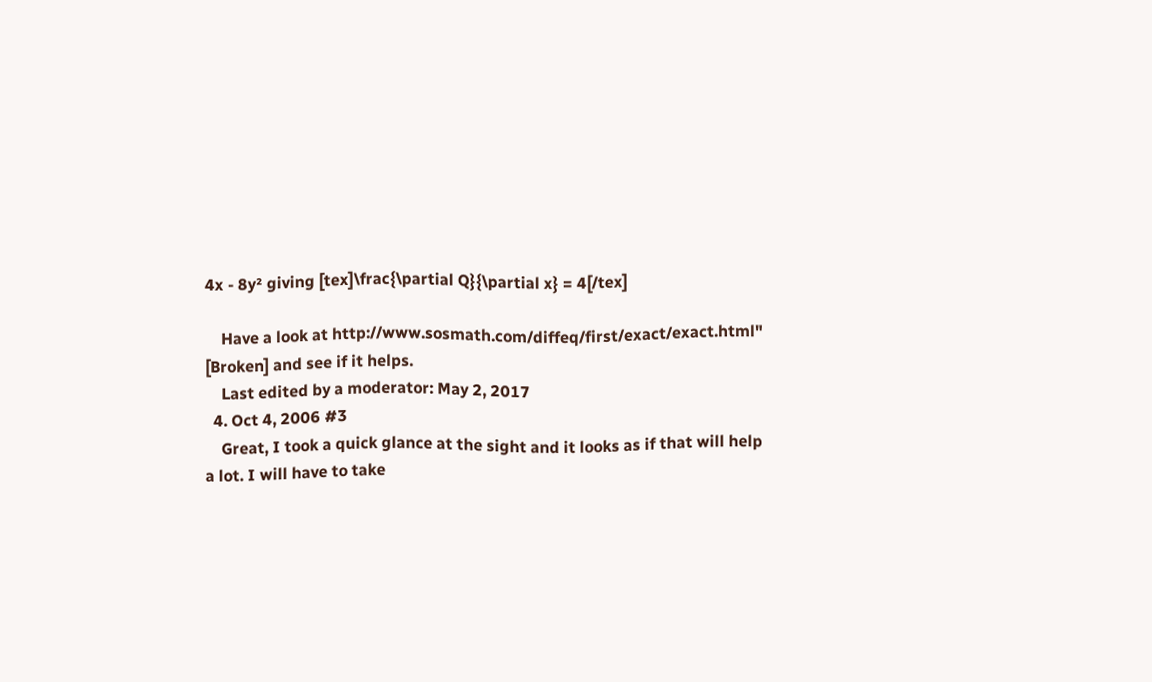4x - 8y² giving [tex]\frac{\partial Q}{\partial x} = 4[/tex]

    Have a look at http://www.sosmath.com/diffeq/first/exact/exact.html" [Broken] and see if it helps.
    Last edited by a moderator: May 2, 2017
  4. Oct 4, 2006 #3
    Great, I took a quick glance at the sight and it looks as if that will help a lot. I will have to take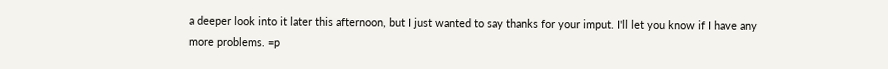a deeper look into it later this afternoon, but I just wanted to say thanks for your imput. I'll let you know if I have any more problems. =p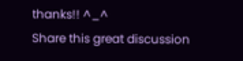thanks!! ^_^
Share this great discussion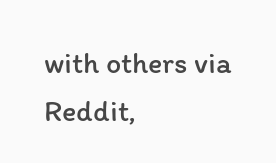with others via Reddit,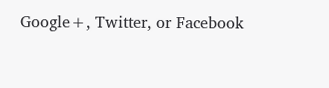Google+, Twitter, or Facebook